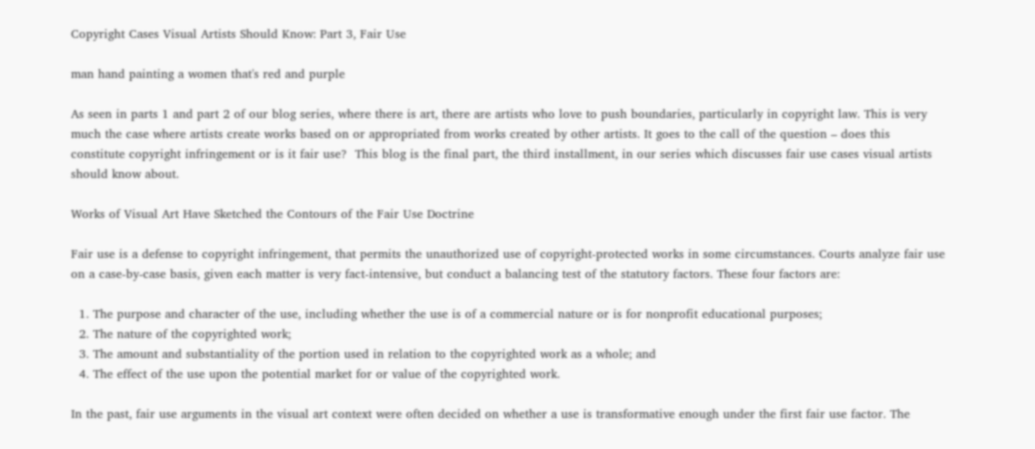Copyright Cases Visual Artists Should Know: Part 3, Fair Use

man hand painting a women that's red and purple

As seen in parts 1 and part 2 of our blog series, where there is art, there are artists who love to push boundaries, particularly in copyright law. This is very much the case where artists create works based on or appropriated from works created by other artists. It goes to the call of the question – does this constitute copyright infringement or is it fair use?  This blog is the final part, the third installment, in our series which discusses fair use cases visual artists should know about.

Works of Visual Art Have Sketched the Contours of the Fair Use Doctrine

Fair use is a defense to copyright infringement, that permits the unauthorized use of copyright-protected works in some circumstances. Courts analyze fair use on a case-by-case basis, given each matter is very fact-intensive, but conduct a balancing test of the statutory factors. These four factors are:

  1. The purpose and character of the use, including whether the use is of a commercial nature or is for nonprofit educational purposes;
  2. The nature of the copyrighted work;
  3. The amount and substantiality of the portion used in relation to the copyrighted work as a whole; and
  4. The effect of the use upon the potential market for or value of the copyrighted work.

In the past, fair use arguments in the visual art context were often decided on whether a use is transformative enough under the first fair use factor. The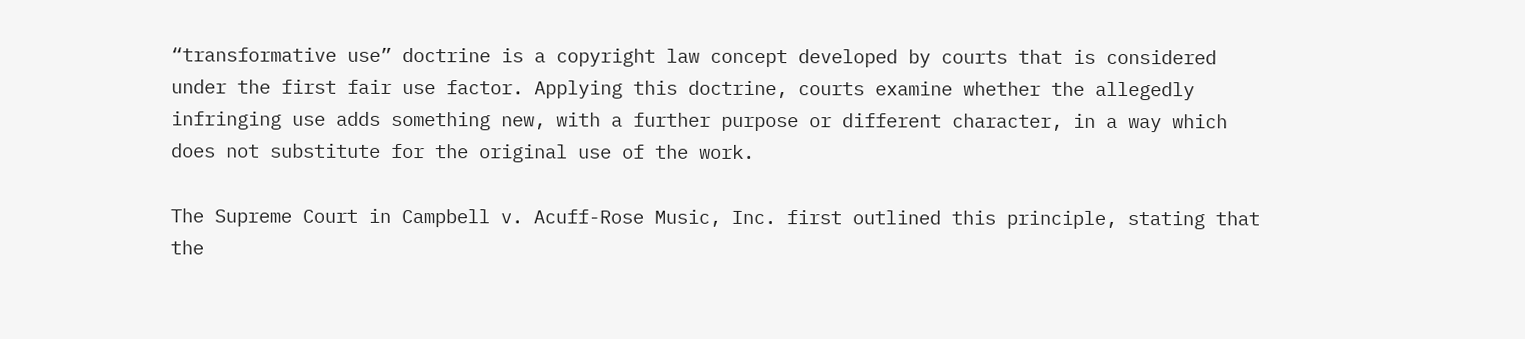“transformative use” doctrine is a copyright law concept developed by courts that is considered under the first fair use factor. Applying this doctrine, courts examine whether the allegedly infringing use adds something new, with a further purpose or different character, in a way which does not substitute for the original use of the work.

The Supreme Court in Campbell v. Acuff-Rose Music, Inc. first outlined this principle, stating that the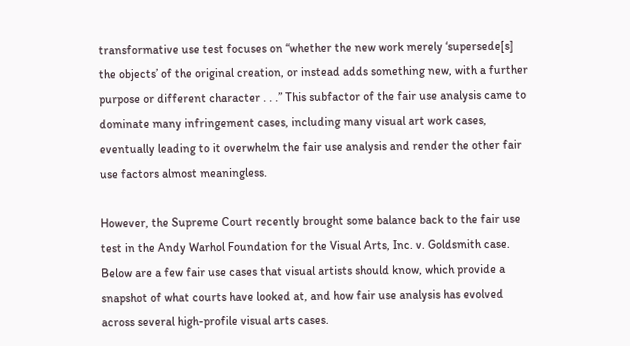transformative use test focuses on “whether the new work merely ‘supersede[s] the objects’ of the original creation, or instead adds something new, with a further purpose or different character . . .” This subfactor of the fair use analysis came to dominate many infringement cases, including many visual art work cases, eventually leading to it overwhelm the fair use analysis and render the other fair use factors almost meaningless.

However, the Supreme Court recently brought some balance back to the fair use test in the Andy Warhol Foundation for the Visual Arts, Inc. v. Goldsmith case. Below are a few fair use cases that visual artists should know, which provide a snapshot of what courts have looked at, and how fair use analysis has evolved across several high-profile visual arts cases.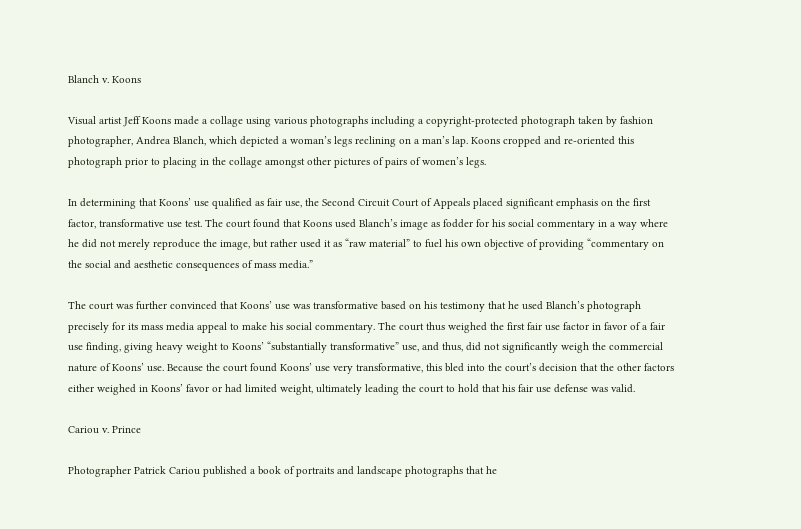Blanch v. Koons

Visual artist Jeff Koons made a collage using various photographs including a copyright-protected photograph taken by fashion photographer, Andrea Blanch, which depicted a woman’s legs reclining on a man’s lap. Koons cropped and re-oriented this photograph prior to placing in the collage amongst other pictures of pairs of women’s legs.

In determining that Koons’ use qualified as fair use, the Second Circuit Court of Appeals placed significant emphasis on the first factor, transformative use test. The court found that Koons used Blanch’s image as fodder for his social commentary in a way where he did not merely reproduce the image, but rather used it as “raw material” to fuel his own objective of providing “commentary on the social and aesthetic consequences of mass media.”

The court was further convinced that Koons’ use was transformative based on his testimony that he used Blanch’s photograph precisely for its mass media appeal to make his social commentary. The court thus weighed the first fair use factor in favor of a fair use finding, giving heavy weight to Koons’ “substantially transformative” use, and thus, did not significantly weigh the commercial nature of Koons’ use. Because the court found Koons’ use very transformative, this bled into the court’s decision that the other factors either weighed in Koons’ favor or had limited weight, ultimately leading the court to hold that his fair use defense was valid.

Cariou v. Prince

Photographer Patrick Cariou published a book of portraits and landscape photographs that he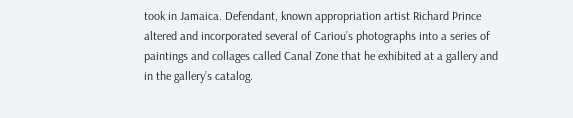took in Jamaica. Defendant, known appropriation artist Richard Prince altered and incorporated several of Cariou’s photographs into a series of paintings and collages called Canal Zone that he exhibited at a gallery and in the gallery’s catalog.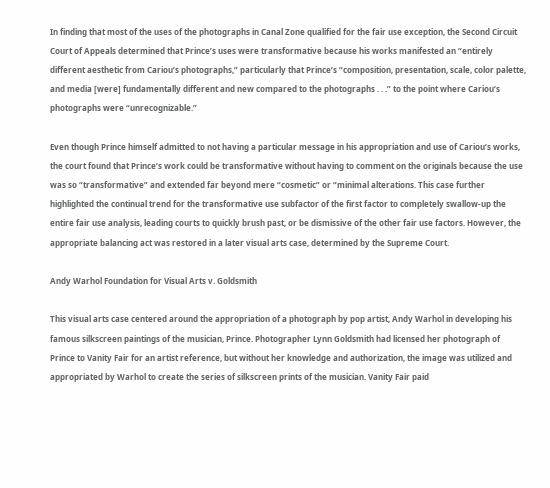In finding that most of the uses of the photographs in Canal Zone qualified for the fair use exception, the Second Circuit Court of Appeals determined that Prince’s uses were transformative because his works manifested an “entirely different aesthetic from Cariou’s photographs,” particularly that Prince’s “composition, presentation, scale, color palette, and media [were] fundamentally different and new compared to the photographs . . .” to the point where Cariou’s photographs were “unrecognizable.”

Even though Prince himself admitted to not having a particular message in his appropriation and use of Cariou’s works, the court found that Prince’s work could be transformative without having to comment on the originals because the use was so “transformative” and extended far beyond mere “cosmetic” or “minimal alterations. This case further highlighted the continual trend for the transformative use subfactor of the first factor to completely swallow-up the entire fair use analysis, leading courts to quickly brush past, or be dismissive of the other fair use factors. However, the appropriate balancing act was restored in a later visual arts case, determined by the Supreme Court.

Andy Warhol Foundation for Visual Arts v. Goldsmith

This visual arts case centered around the appropriation of a photograph by pop artist, Andy Warhol in developing his famous silkscreen paintings of the musician, Prince. Photographer Lynn Goldsmith had licensed her photograph of Prince to Vanity Fair for an artist reference, but without her knowledge and authorization, the image was utilized and appropriated by Warhol to create the series of silkscreen prints of the musician. Vanity Fair paid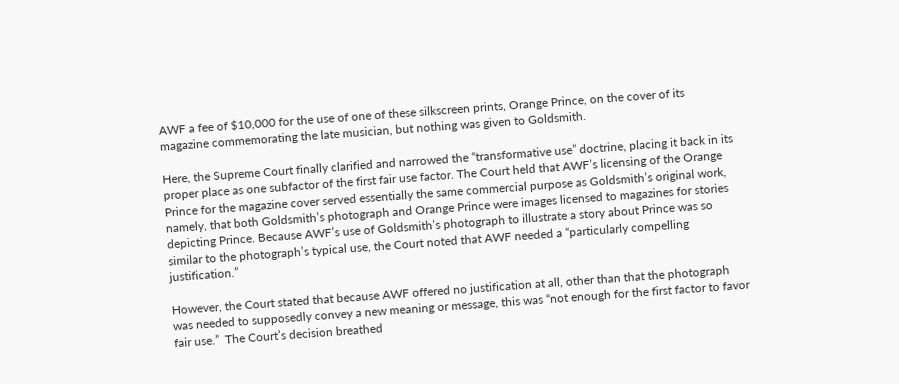AWF a fee of $10,000 for the use of one of these silkscreen prints, Orange Prince, on the cover of its magazine commemorating the late musician, but nothing was given to Goldsmith.

Here, the Supreme Court finally clarified and narrowed the “transformative use” doctrine, placing it back in its proper place as one subfactor of the first fair use factor. The Court held that AWF’s licensing of the Orange Prince for the magazine cover served essentially the same commercial purpose as Goldsmith’s original work, namely, that both Goldsmith’s photograph and Orange Prince were images licensed to magazines for stories depicting Prince. Because AWF’s use of Goldsmith’s photograph to illustrate a story about Prince was so similar to the photograph’s typical use, the Court noted that AWF needed a “particularly compelling justification.”

However, the Court stated that because AWF offered no justification at all, other than that the photograph was needed to supposedly convey a new meaning or message, this was “not enough for the first factor to favor fair use.”  The Court’s decision breathed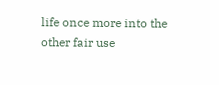life once more into the other fair use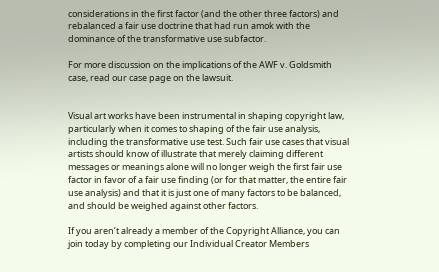considerations in the first factor (and the other three factors) and rebalanced a fair use doctrine that had run amok with the dominance of the transformative use subfactor.

For more discussion on the implications of the AWF v. Goldsmith case, read our case page on the lawsuit.


Visual art works have been instrumental in shaping copyright law, particularly when it comes to shaping of the fair use analysis, including the transformative use test. Such fair use cases that visual artists should know of illustrate that merely claiming different messages or meanings alone will no longer weigh the first fair use factor in favor of a fair use finding (or for that matter, the entire fair use analysis) and that it is just one of many factors to be balanced, and should be weighed against other factors.

If you aren’t already a member of the Copyright Alliance, you can join today by completing our Individual Creator Members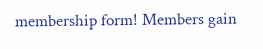membership form! Members gain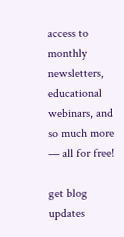access to monthly newsletters, educational webinars, and so much more — all for free!

get blog updates